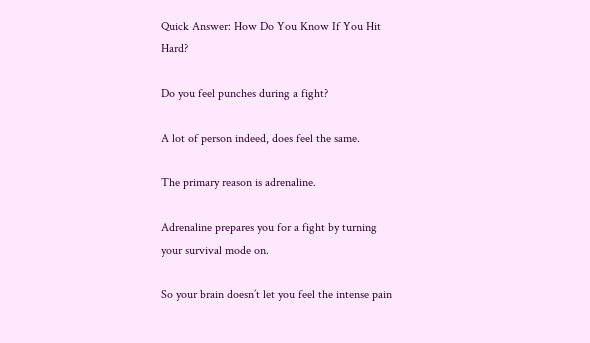Quick Answer: How Do You Know If You Hit Hard?

Do you feel punches during a fight?

A lot of person indeed, does feel the same.

The primary reason is adrenaline.

Adrenaline prepares you for a fight by turning your survival mode on.

So your brain doesn’t let you feel the intense pain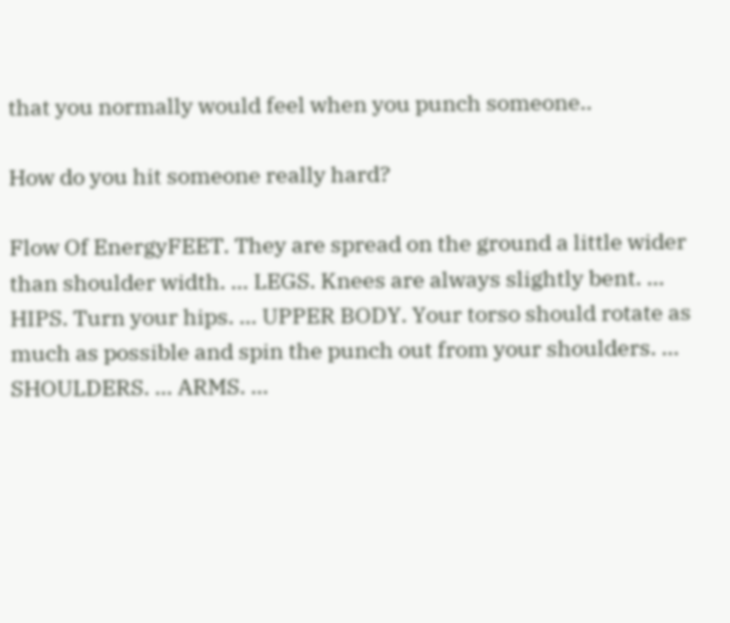that you normally would feel when you punch someone..

How do you hit someone really hard?

Flow Of EnergyFEET. They are spread on the ground a little wider than shoulder width. … LEGS. Knees are always slightly bent. … HIPS. Turn your hips. … UPPER BODY. Your torso should rotate as much as possible and spin the punch out from your shoulders. … SHOULDERS. … ARMS. …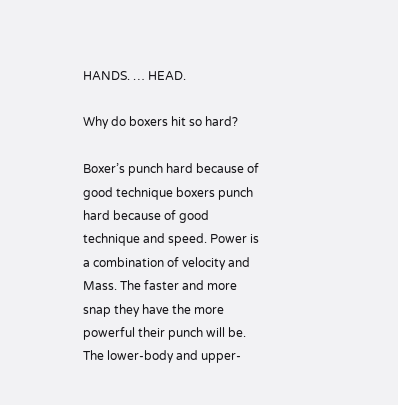HANDS. … HEAD.

Why do boxers hit so hard?

Boxer’s punch hard because of good technique boxers punch hard because of good technique and speed. Power is a combination of velocity and Mass. The faster and more snap they have the more powerful their punch will be. The lower-body and upper-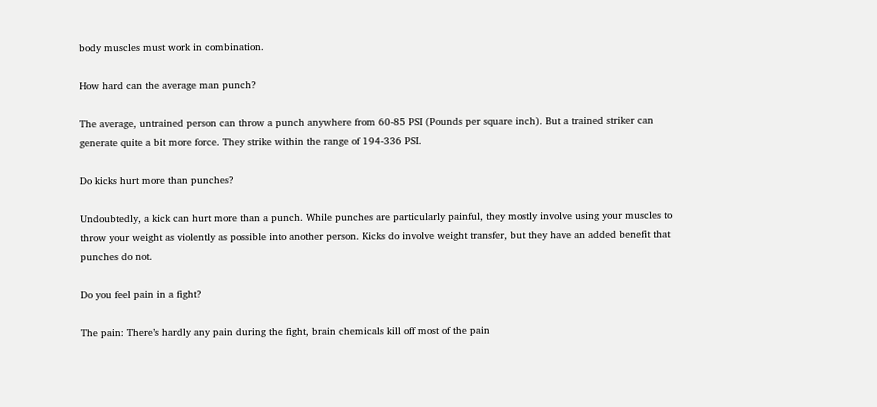body muscles must work in combination.

How hard can the average man punch?

The average, untrained person can throw a punch anywhere from 60-85 PSI (Pounds per square inch). But a trained striker can generate quite a bit more force. They strike within the range of 194-336 PSI.

Do kicks hurt more than punches?

Undoubtedly, a kick can hurt more than a punch. While punches are particularly painful, they mostly involve using your muscles to throw your weight as violently as possible into another person. Kicks do involve weight transfer, but they have an added benefit that punches do not.

Do you feel pain in a fight?

The pain: There’s hardly any pain during the fight, brain chemicals kill off most of the pain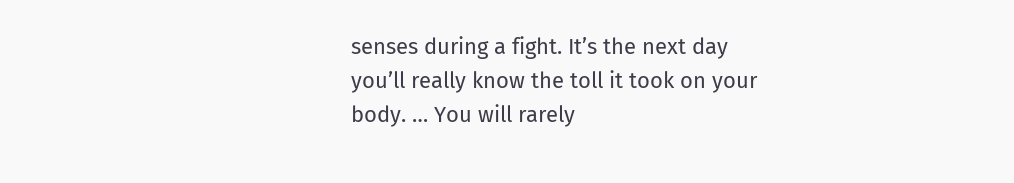senses during a fight. It’s the next day you’ll really know the toll it took on your body. … You will rarely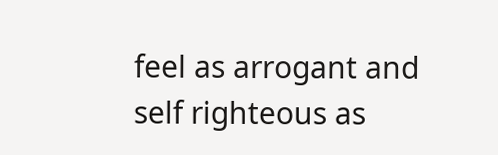feel as arrogant and self righteous as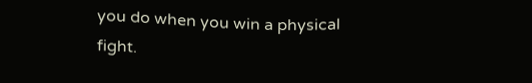you do when you win a physical fight.